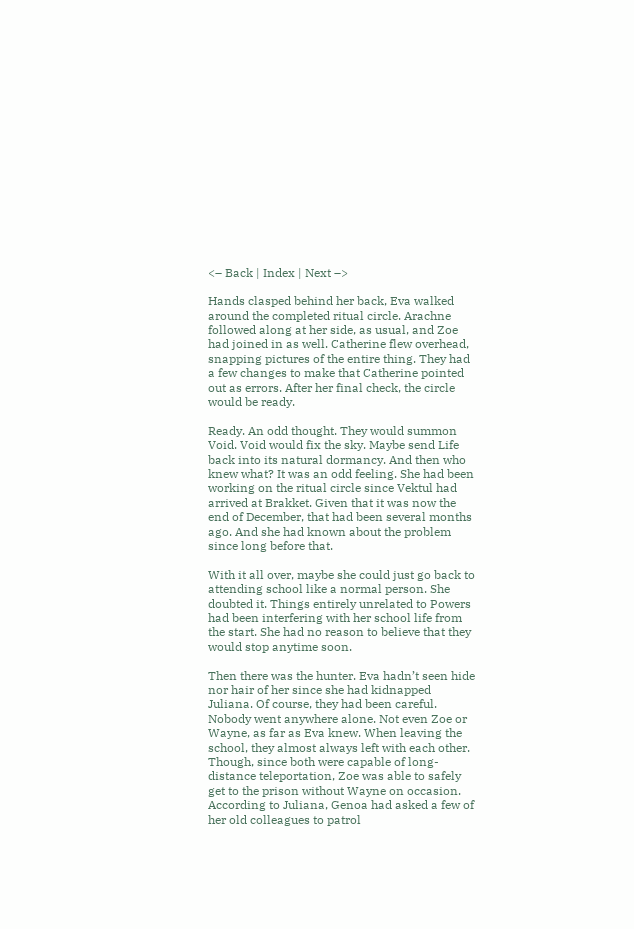<– Back | Index | Next –>

Hands clasped behind her back, Eva walked around the completed ritual circle. Arachne followed along at her side, as usual, and Zoe had joined in as well. Catherine flew overhead, snapping pictures of the entire thing. They had a few changes to make that Catherine pointed out as errors. After her final check, the circle would be ready.

Ready. An odd thought. They would summon Void. Void would fix the sky. Maybe send Life back into its natural dormancy. And then who knew what? It was an odd feeling. She had been working on the ritual circle since Vektul had arrived at Brakket. Given that it was now the end of December, that had been several months ago. And she had known about the problem since long before that.

With it all over, maybe she could just go back to attending school like a normal person. She doubted it. Things entirely unrelated to Powers had been interfering with her school life from the start. She had no reason to believe that they would stop anytime soon.

Then there was the hunter. Eva hadn’t seen hide nor hair of her since she had kidnapped Juliana. Of course, they had been careful. Nobody went anywhere alone. Not even Zoe or Wayne, as far as Eva knew. When leaving the school, they almost always left with each other. Though, since both were capable of long-distance teleportation, Zoe was able to safely get to the prison without Wayne on occasion. According to Juliana, Genoa had asked a few of her old colleagues to patrol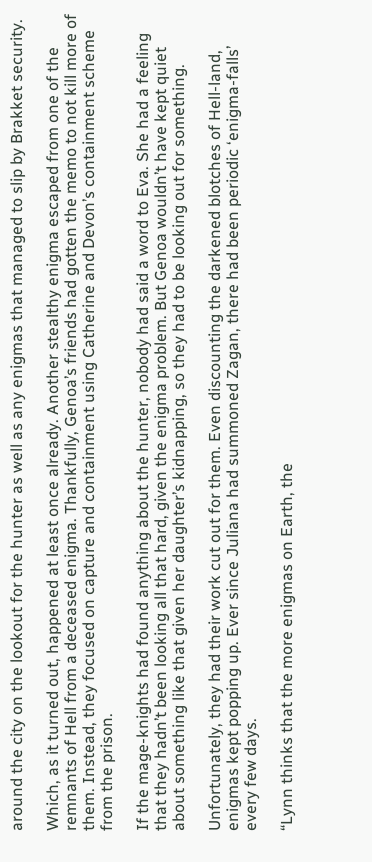around the city on the lookout for the hunter as well as any enigmas that managed to slip by Brakket security.

Which, as it turned out, happened at least once already. Another stealthy enigma escaped from one of the remnants of Hell from a deceased enigma. Thankfully, Genoa’s friends had gotten the memo to not kill more of them. Instead, they focused on capture and containment using Catherine and Devon’s containment scheme from the prison.

If the mage-knights had found anything about the hunter, nobody had said a word to Eva. She had a feeling that they hadn’t been looking all that hard, given the enigma problem. But Genoa wouldn’t have kept quiet about something like that given her daughter’s kidnapping, so they had to be looking out for something.

Unfortunately, they had their work cut out for them. Even discounting the darkened blotches of Hell-land, enigmas kept popping up. Ever since Juliana had summoned Zagan, there had been periodic ‘enigma-falls’ every few days.

“Lynn thinks that the more enigmas on Earth, the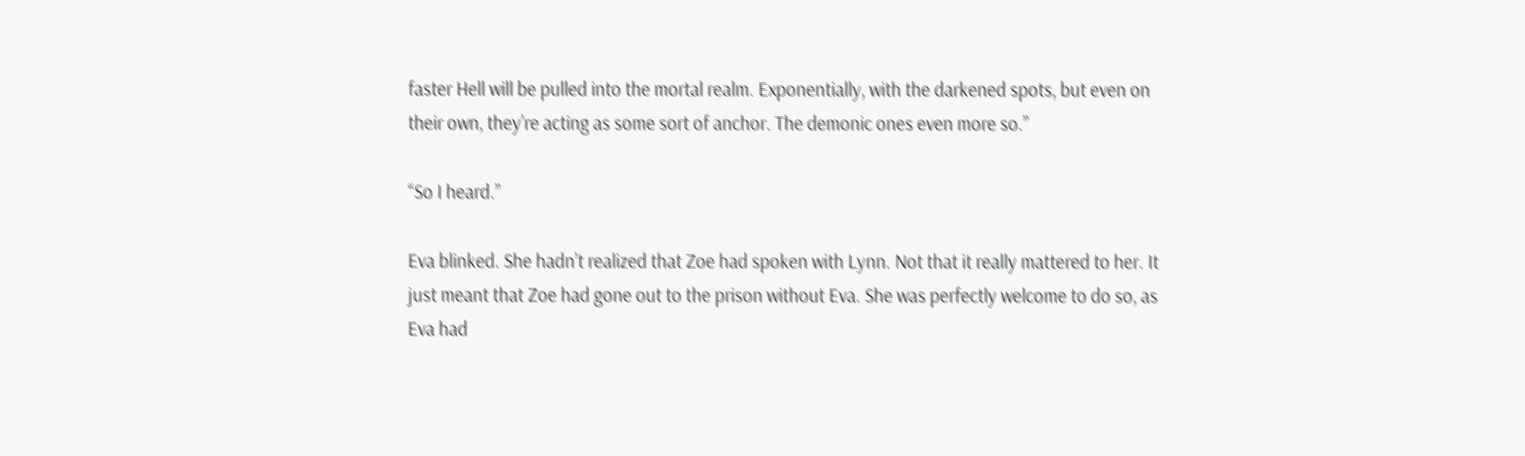faster Hell will be pulled into the mortal realm. Exponentially, with the darkened spots, but even on their own, they’re acting as some sort of anchor. The demonic ones even more so.”

“So I heard.”

Eva blinked. She hadn’t realized that Zoe had spoken with Lynn. Not that it really mattered to her. It just meant that Zoe had gone out to the prison without Eva. She was perfectly welcome to do so, as Eva had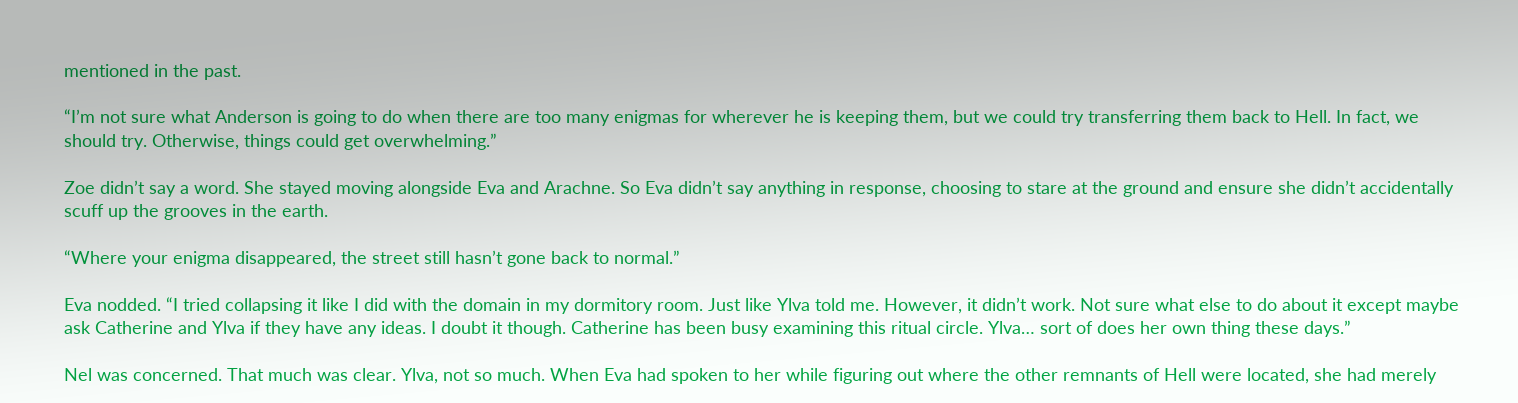mentioned in the past.

“I’m not sure what Anderson is going to do when there are too many enigmas for wherever he is keeping them, but we could try transferring them back to Hell. In fact, we should try. Otherwise, things could get overwhelming.”

Zoe didn’t say a word. She stayed moving alongside Eva and Arachne. So Eva didn’t say anything in response, choosing to stare at the ground and ensure she didn’t accidentally scuff up the grooves in the earth.

“Where your enigma disappeared, the street still hasn’t gone back to normal.”

Eva nodded. “I tried collapsing it like I did with the domain in my dormitory room. Just like Ylva told me. However, it didn’t work. Not sure what else to do about it except maybe ask Catherine and Ylva if they have any ideas. I doubt it though. Catherine has been busy examining this ritual circle. Ylva… sort of does her own thing these days.”

Nel was concerned. That much was clear. Ylva, not so much. When Eva had spoken to her while figuring out where the other remnants of Hell were located, she had merely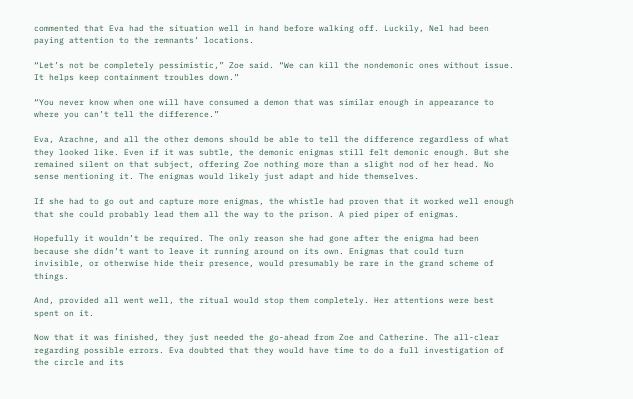commented that Eva had the situation well in hand before walking off. Luckily, Nel had been paying attention to the remnants’ locations.

“Let’s not be completely pessimistic,” Zoe said. “We can kill the nondemonic ones without issue. It helps keep containment troubles down.”

“You never know when one will have consumed a demon that was similar enough in appearance to where you can’t tell the difference.”

Eva, Arachne, and all the other demons should be able to tell the difference regardless of what they looked like. Even if it was subtle, the demonic enigmas still felt demonic enough. But she remained silent on that subject, offering Zoe nothing more than a slight nod of her head. No sense mentioning it. The enigmas would likely just adapt and hide themselves.

If she had to go out and capture more enigmas, the whistle had proven that it worked well enough that she could probably lead them all the way to the prison. A pied piper of enigmas.

Hopefully it wouldn’t be required. The only reason she had gone after the enigma had been because she didn’t want to leave it running around on its own. Enigmas that could turn invisible, or otherwise hide their presence, would presumably be rare in the grand scheme of things.

And, provided all went well, the ritual would stop them completely. Her attentions were best spent on it.

Now that it was finished, they just needed the go-ahead from Zoe and Catherine. The all-clear regarding possible errors. Eva doubted that they would have time to do a full investigation of the circle and its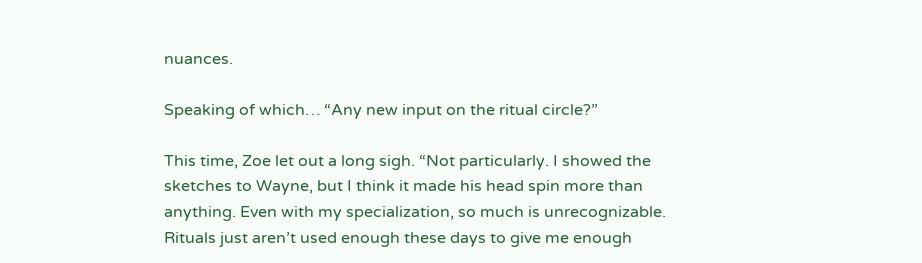nuances.

Speaking of which… “Any new input on the ritual circle?”

This time, Zoe let out a long sigh. “Not particularly. I showed the sketches to Wayne, but I think it made his head spin more than anything. Even with my specialization, so much is unrecognizable. Rituals just aren’t used enough these days to give me enough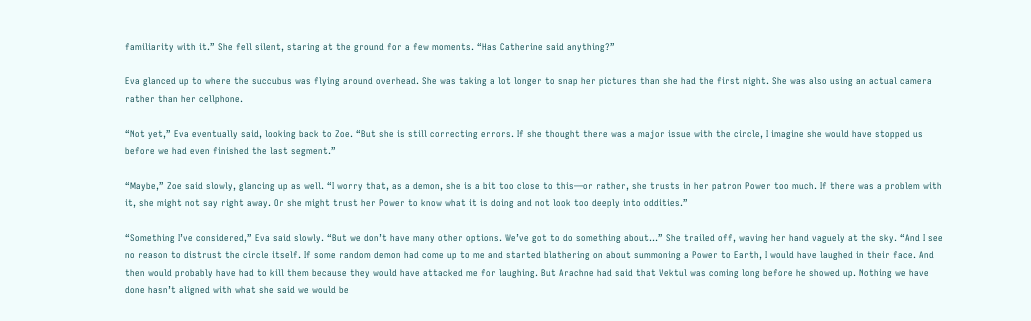familiarity with it.” She fell silent, staring at the ground for a few moments. “Has Catherine said anything?”

Eva glanced up to where the succubus was flying around overhead. She was taking a lot longer to snap her pictures than she had the first night. She was also using an actual camera rather than her cellphone.

“Not yet,” Eva eventually said, looking back to Zoe. “But she is still correcting errors. If she thought there was a major issue with the circle, I imagine she would have stopped us before we had even finished the last segment.”

“Maybe,” Zoe said slowly, glancing up as well. “I worry that, as a demon, she is a bit too close to this—or rather, she trusts in her patron Power too much. If there was a problem with it, she might not say right away. Or she might trust her Power to know what it is doing and not look too deeply into oddities.”

“Something I’ve considered,” Eva said slowly. “But we don’t have many other options. We’ve got to do something about…” She trailed off, waving her hand vaguely at the sky. “And I see no reason to distrust the circle itself. If some random demon had come up to me and started blathering on about summoning a Power to Earth, I would have laughed in their face. And then would probably have had to kill them because they would have attacked me for laughing. But Arachne had said that Vektul was coming long before he showed up. Nothing we have done hasn’t aligned with what she said we would be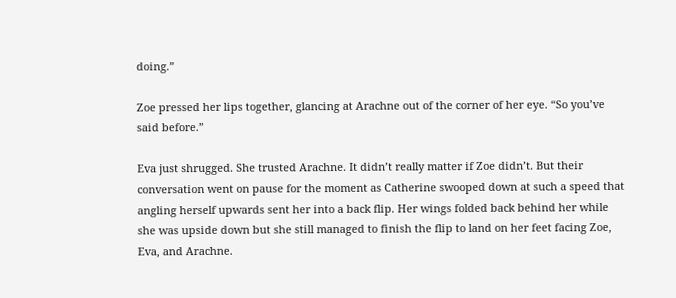doing.”

Zoe pressed her lips together, glancing at Arachne out of the corner of her eye. “So you’ve said before.”

Eva just shrugged. She trusted Arachne. It didn’t really matter if Zoe didn’t. But their conversation went on pause for the moment as Catherine swooped down at such a speed that angling herself upwards sent her into a back flip. Her wings folded back behind her while she was upside down but she still managed to finish the flip to land on her feet facing Zoe, Eva, and Arachne.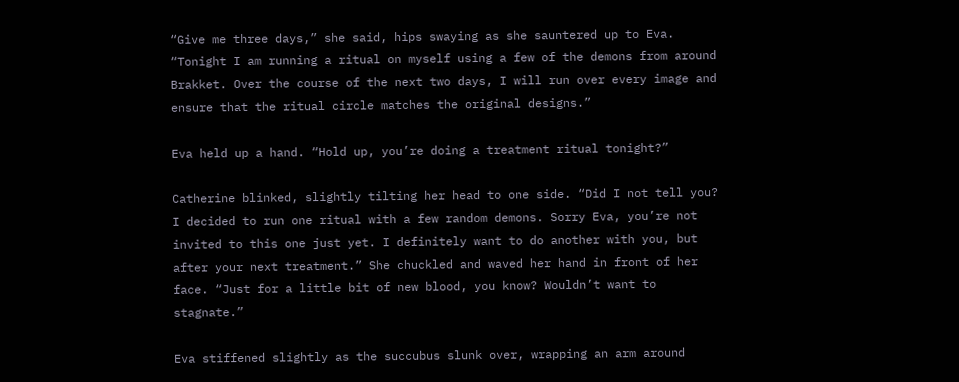“Give me three days,” she said, hips swaying as she sauntered up to Eva. “Tonight I am running a ritual on myself using a few of the demons from around Brakket. Over the course of the next two days, I will run over every image and ensure that the ritual circle matches the original designs.”

Eva held up a hand. “Hold up, you’re doing a treatment ritual tonight?”

Catherine blinked, slightly tilting her head to one side. “Did I not tell you? I decided to run one ritual with a few random demons. Sorry Eva, you’re not invited to this one just yet. I definitely want to do another with you, but after your next treatment.” She chuckled and waved her hand in front of her face. “Just for a little bit of new blood, you know? Wouldn’t want to stagnate.”

Eva stiffened slightly as the succubus slunk over, wrapping an arm around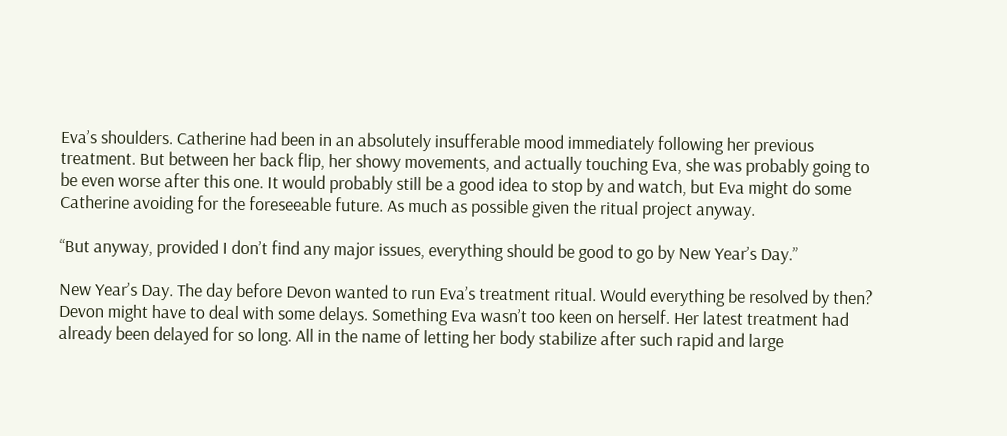Eva’s shoulders. Catherine had been in an absolutely insufferable mood immediately following her previous treatment. But between her back flip, her showy movements, and actually touching Eva, she was probably going to be even worse after this one. It would probably still be a good idea to stop by and watch, but Eva might do some Catherine avoiding for the foreseeable future. As much as possible given the ritual project anyway.

“But anyway, provided I don’t find any major issues, everything should be good to go by New Year’s Day.”

New Year’s Day. The day before Devon wanted to run Eva’s treatment ritual. Would everything be resolved by then? Devon might have to deal with some delays. Something Eva wasn’t too keen on herself. Her latest treatment had already been delayed for so long. All in the name of letting her body stabilize after such rapid and large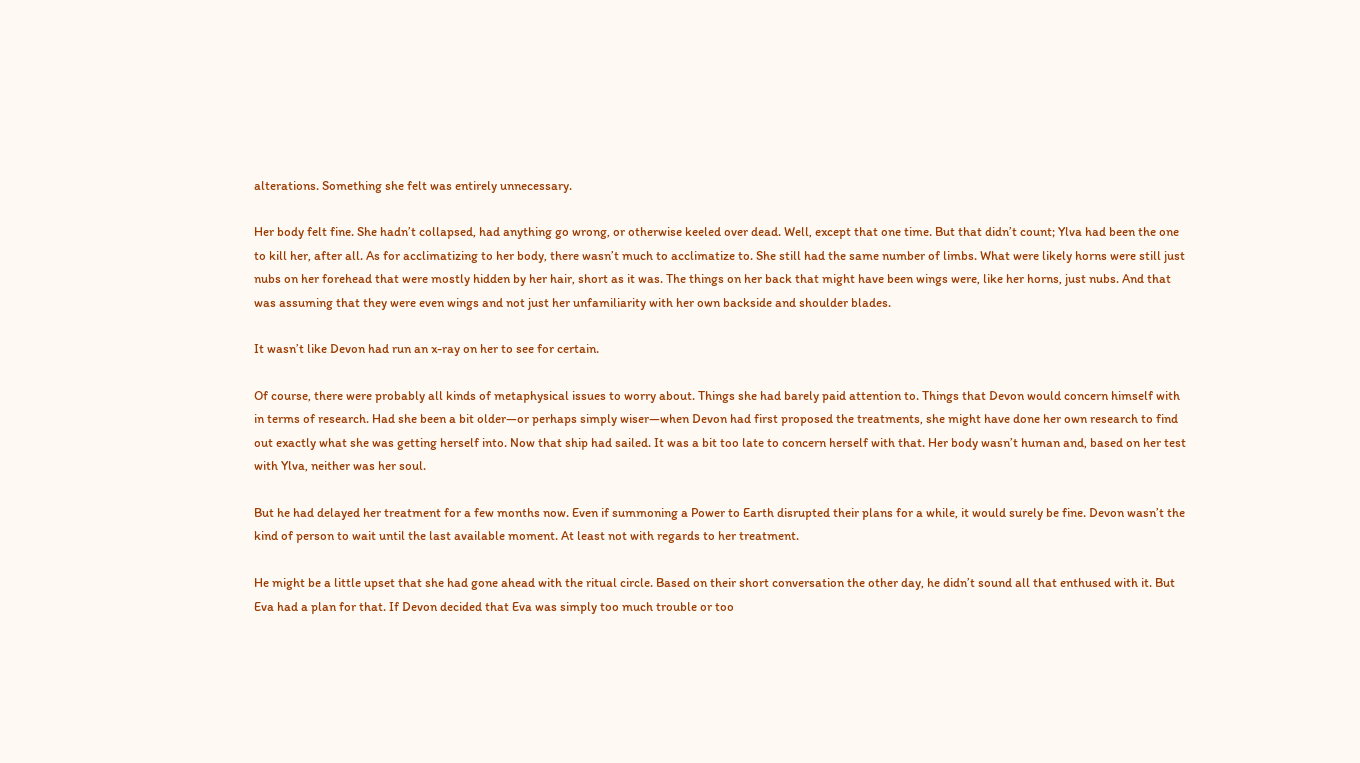alterations. Something she felt was entirely unnecessary.

Her body felt fine. She hadn’t collapsed, had anything go wrong, or otherwise keeled over dead. Well, except that one time. But that didn’t count; Ylva had been the one to kill her, after all. As for acclimatizing to her body, there wasn’t much to acclimatize to. She still had the same number of limbs. What were likely horns were still just nubs on her forehead that were mostly hidden by her hair, short as it was. The things on her back that might have been wings were, like her horns, just nubs. And that was assuming that they were even wings and not just her unfamiliarity with her own backside and shoulder blades.

It wasn’t like Devon had run an x-ray on her to see for certain.

Of course, there were probably all kinds of metaphysical issues to worry about. Things she had barely paid attention to. Things that Devon would concern himself with in terms of research. Had she been a bit older—or perhaps simply wiser—when Devon had first proposed the treatments, she might have done her own research to find out exactly what she was getting herself into. Now that ship had sailed. It was a bit too late to concern herself with that. Her body wasn’t human and, based on her test with Ylva, neither was her soul.

But he had delayed her treatment for a few months now. Even if summoning a Power to Earth disrupted their plans for a while, it would surely be fine. Devon wasn’t the kind of person to wait until the last available moment. At least not with regards to her treatment.

He might be a little upset that she had gone ahead with the ritual circle. Based on their short conversation the other day, he didn’t sound all that enthused with it. But Eva had a plan for that. If Devon decided that Eva was simply too much trouble or too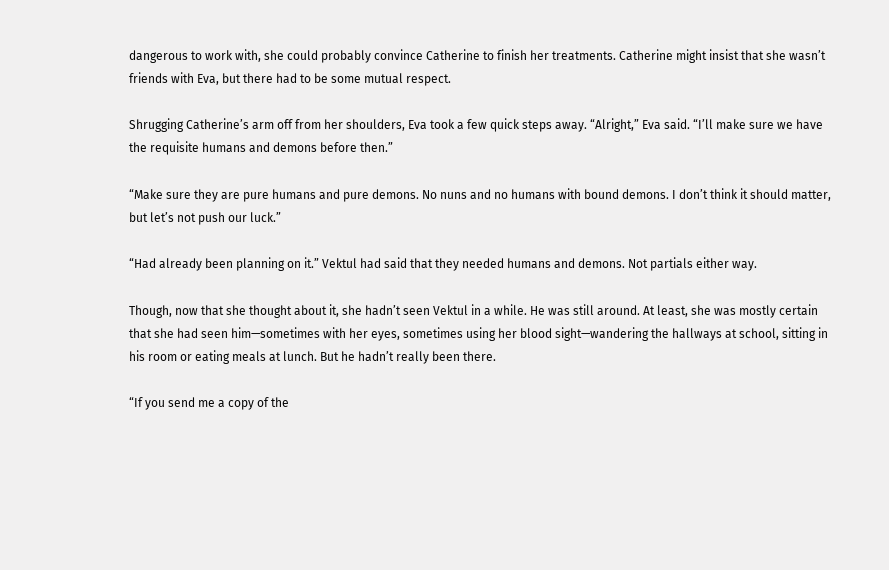dangerous to work with, she could probably convince Catherine to finish her treatments. Catherine might insist that she wasn’t friends with Eva, but there had to be some mutual respect.

Shrugging Catherine’s arm off from her shoulders, Eva took a few quick steps away. “Alright,” Eva said. “I’ll make sure we have the requisite humans and demons before then.”

“Make sure they are pure humans and pure demons. No nuns and no humans with bound demons. I don’t think it should matter, but let’s not push our luck.”

“Had already been planning on it.” Vektul had said that they needed humans and demons. Not partials either way.

Though, now that she thought about it, she hadn’t seen Vektul in a while. He was still around. At least, she was mostly certain that she had seen him—sometimes with her eyes, sometimes using her blood sight—wandering the hallways at school, sitting in his room or eating meals at lunch. But he hadn’t really been there.

“If you send me a copy of the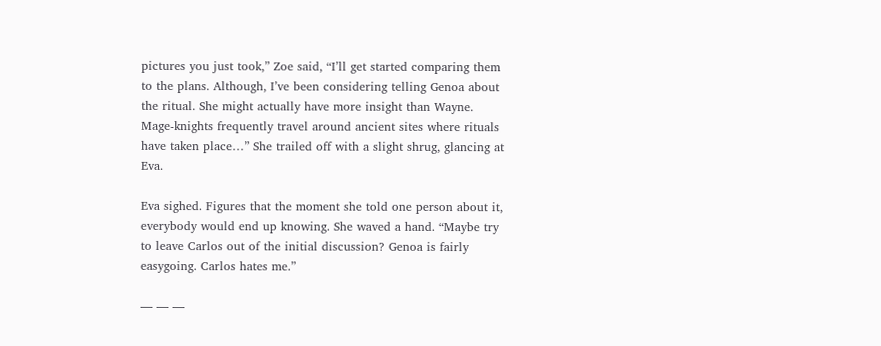pictures you just took,” Zoe said, “I’ll get started comparing them to the plans. Although, I’ve been considering telling Genoa about the ritual. She might actually have more insight than Wayne. Mage-knights frequently travel around ancient sites where rituals have taken place…” She trailed off with a slight shrug, glancing at Eva.

Eva sighed. Figures that the moment she told one person about it, everybody would end up knowing. She waved a hand. “Maybe try to leave Carlos out of the initial discussion? Genoa is fairly easygoing. Carlos hates me.”

— — —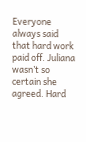Everyone always said that hard work paid off. Juliana wasn’t so certain she agreed. Hard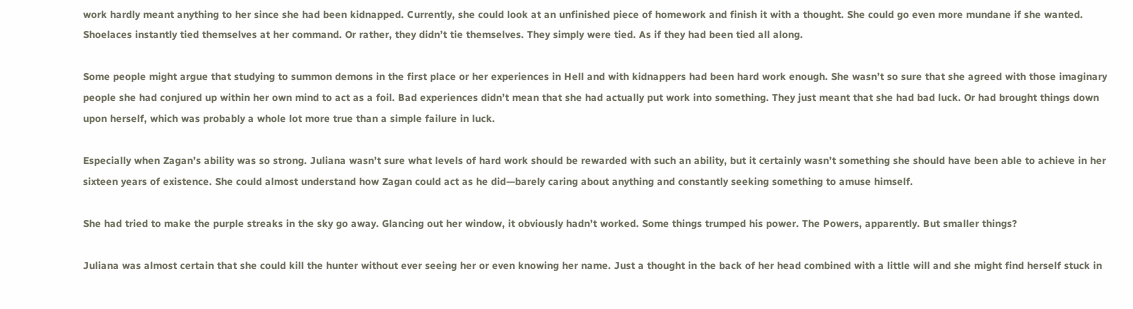work hardly meant anything to her since she had been kidnapped. Currently, she could look at an unfinished piece of homework and finish it with a thought. She could go even more mundane if she wanted. Shoelaces instantly tied themselves at her command. Or rather, they didn’t tie themselves. They simply were tied. As if they had been tied all along.

Some people might argue that studying to summon demons in the first place or her experiences in Hell and with kidnappers had been hard work enough. She wasn’t so sure that she agreed with those imaginary people she had conjured up within her own mind to act as a foil. Bad experiences didn’t mean that she had actually put work into something. They just meant that she had bad luck. Or had brought things down upon herself, which was probably a whole lot more true than a simple failure in luck.

Especially when Zagan’s ability was so strong. Juliana wasn’t sure what levels of hard work should be rewarded with such an ability, but it certainly wasn’t something she should have been able to achieve in her sixteen years of existence. She could almost understand how Zagan could act as he did—barely caring about anything and constantly seeking something to amuse himself.

She had tried to make the purple streaks in the sky go away. Glancing out her window, it obviously hadn’t worked. Some things trumped his power. The Powers, apparently. But smaller things?

Juliana was almost certain that she could kill the hunter without ever seeing her or even knowing her name. Just a thought in the back of her head combined with a little will and she might find herself stuck in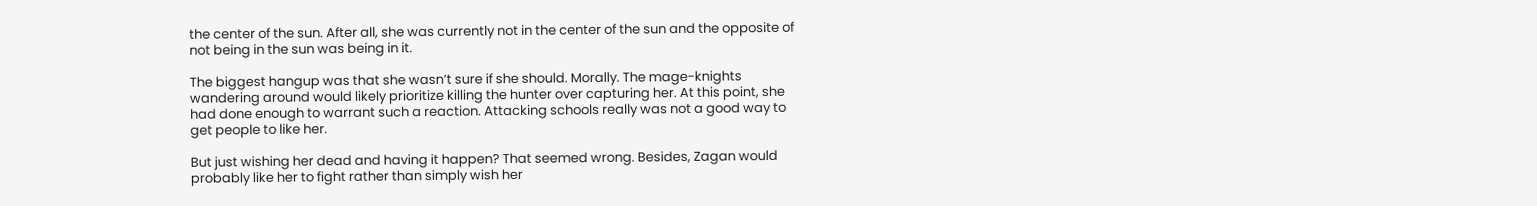the center of the sun. After all, she was currently not in the center of the sun and the opposite of not being in the sun was being in it.

The biggest hangup was that she wasn’t sure if she should. Morally. The mage-knights wandering around would likely prioritize killing the hunter over capturing her. At this point, she had done enough to warrant such a reaction. Attacking schools really was not a good way to get people to like her.

But just wishing her dead and having it happen? That seemed wrong. Besides, Zagan would probably like her to fight rather than simply wish her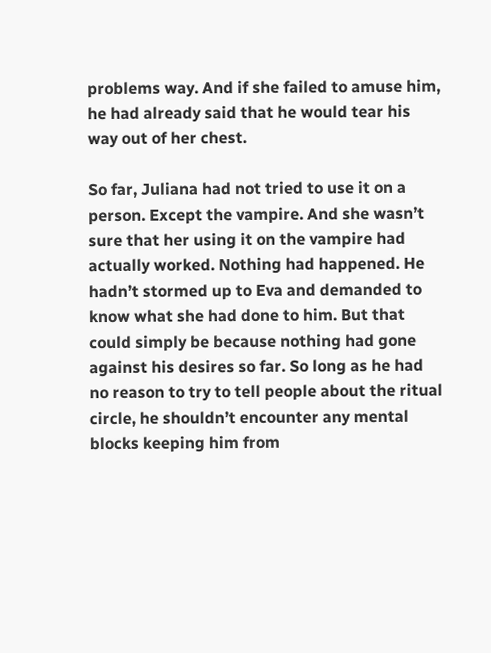problems way. And if she failed to amuse him, he had already said that he would tear his way out of her chest.

So far, Juliana had not tried to use it on a person. Except the vampire. And she wasn’t sure that her using it on the vampire had actually worked. Nothing had happened. He hadn’t stormed up to Eva and demanded to know what she had done to him. But that could simply be because nothing had gone against his desires so far. So long as he had no reason to try to tell people about the ritual circle, he shouldn’t encounter any mental blocks keeping him from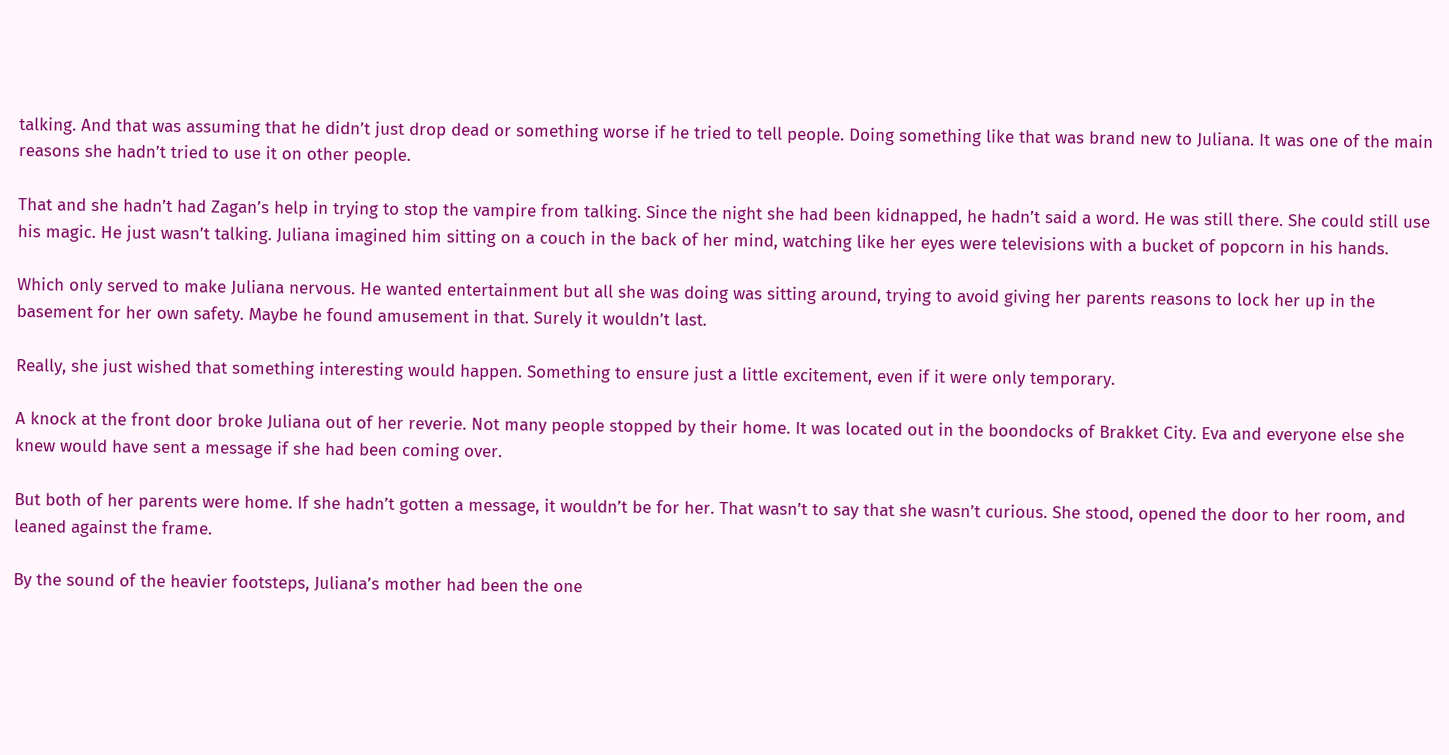talking. And that was assuming that he didn’t just drop dead or something worse if he tried to tell people. Doing something like that was brand new to Juliana. It was one of the main reasons she hadn’t tried to use it on other people.

That and she hadn’t had Zagan’s help in trying to stop the vampire from talking. Since the night she had been kidnapped, he hadn’t said a word. He was still there. She could still use his magic. He just wasn’t talking. Juliana imagined him sitting on a couch in the back of her mind, watching like her eyes were televisions with a bucket of popcorn in his hands.

Which only served to make Juliana nervous. He wanted entertainment but all she was doing was sitting around, trying to avoid giving her parents reasons to lock her up in the basement for her own safety. Maybe he found amusement in that. Surely it wouldn’t last.

Really, she just wished that something interesting would happen. Something to ensure just a little excitement, even if it were only temporary.

A knock at the front door broke Juliana out of her reverie. Not many people stopped by their home. It was located out in the boondocks of Brakket City. Eva and everyone else she knew would have sent a message if she had been coming over.

But both of her parents were home. If she hadn’t gotten a message, it wouldn’t be for her. That wasn’t to say that she wasn’t curious. She stood, opened the door to her room, and leaned against the frame.

By the sound of the heavier footsteps, Juliana’s mother had been the one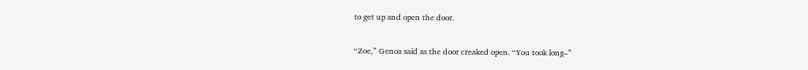to get up and open the door.

“Zoe,” Genoa said as the door creaked open. “You took long–”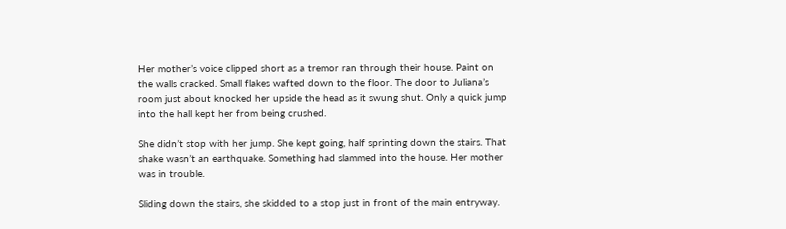Her mother’s voice clipped short as a tremor ran through their house. Paint on the walls cracked. Small flakes wafted down to the floor. The door to Juliana’s room just about knocked her upside the head as it swung shut. Only a quick jump into the hall kept her from being crushed.

She didn’t stop with her jump. She kept going, half sprinting down the stairs. That shake wasn’t an earthquake. Something had slammed into the house. Her mother was in trouble.

Sliding down the stairs, she skidded to a stop just in front of the main entryway.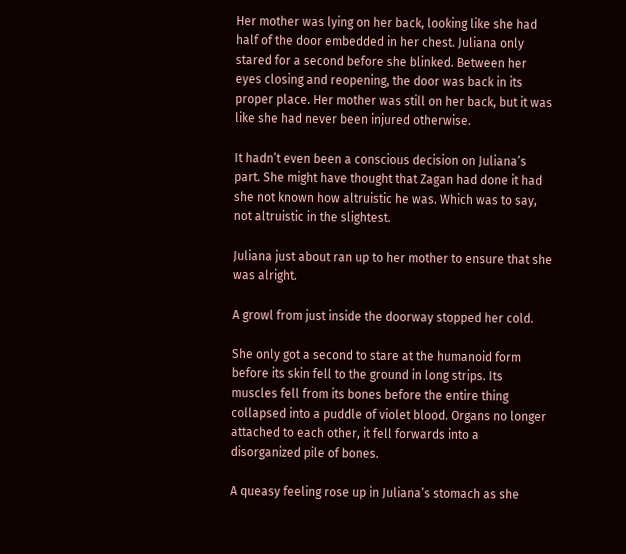Her mother was lying on her back, looking like she had half of the door embedded in her chest. Juliana only stared for a second before she blinked. Between her eyes closing and reopening, the door was back in its proper place. Her mother was still on her back, but it was like she had never been injured otherwise.

It hadn’t even been a conscious decision on Juliana’s part. She might have thought that Zagan had done it had she not known how altruistic he was. Which was to say, not altruistic in the slightest.

Juliana just about ran up to her mother to ensure that she was alright.

A growl from just inside the doorway stopped her cold.

She only got a second to stare at the humanoid form before its skin fell to the ground in long strips. Its muscles fell from its bones before the entire thing collapsed into a puddle of violet blood. Organs no longer attached to each other, it fell forwards into a disorganized pile of bones.

A queasy feeling rose up in Juliana’s stomach as she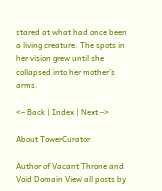stared at what had once been a living creature. The spots in her vision grew until she collapsed into her mother’s arms.

<– Back | Index | Next –>

About TowerCurator

Author of Vacant Throne and Void Domain View all posts by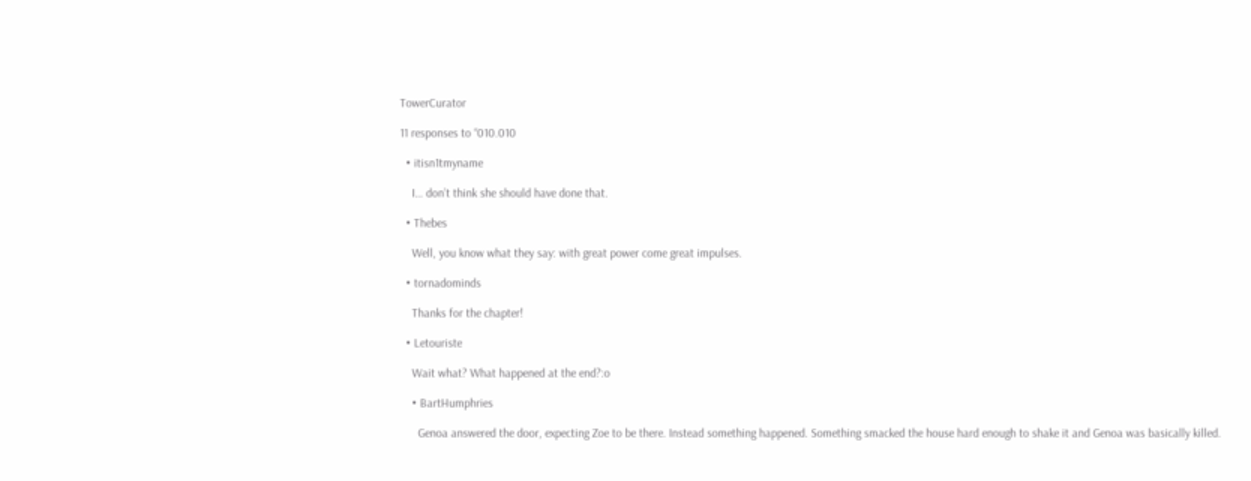TowerCurator

11 responses to “010.010

  • itisn1tmyname

    I… don’t think she should have done that.

  • Thebes

    Well, you know what they say: with great power come great impulses.

  • tornadominds

    Thanks for the chapter!

  • Letouriste

    Wait what? What happened at the end?:o

    • BartHumphries

      Genoa answered the door, expecting Zoe to be there. Instead something happened. Something smacked the house hard enough to shake it and Genoa was basically killed.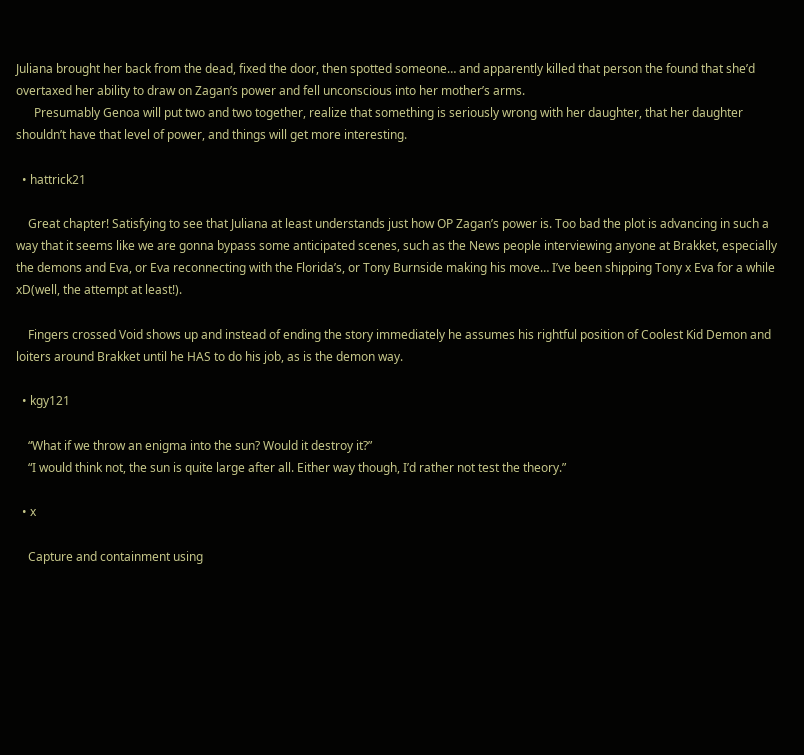Juliana brought her back from the dead, fixed the door, then spotted someone… and apparently killed that person the found that she’d overtaxed her ability to draw on Zagan’s power and fell unconscious into her mother’s arms.
      Presumably Genoa will put two and two together, realize that something is seriously wrong with her daughter, that her daughter shouldn’t have that level of power, and things will get more interesting.

  • hattrick21

    Great chapter! Satisfying to see that Juliana at least understands just how OP Zagan’s power is. Too bad the plot is advancing in such a way that it seems like we are gonna bypass some anticipated scenes, such as the News people interviewing anyone at Brakket, especially the demons and Eva, or Eva reconnecting with the Florida’s, or Tony Burnside making his move… I’ve been shipping Tony x Eva for a while xD(well, the attempt at least!).

    Fingers crossed Void shows up and instead of ending the story immediately he assumes his rightful position of Coolest Kid Demon and loiters around Brakket until he HAS to do his job, as is the demon way.

  • kgy121

    “What if we throw an enigma into the sun? Would it destroy it?”
    “I would think not, the sun is quite large after all. Either way though, I’d rather not test the theory.”

  • x

    Capture and containment using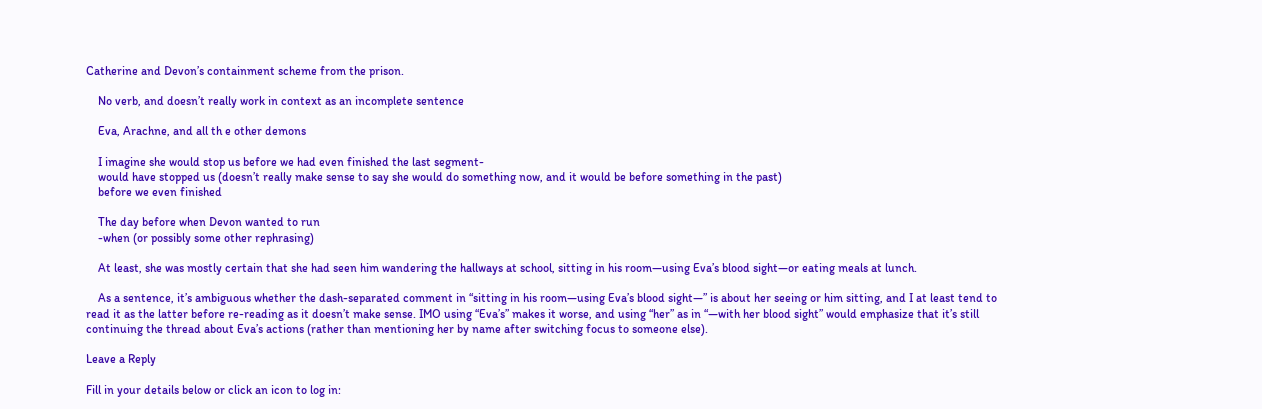Catherine and Devon’s containment scheme from the prison.

    No verb, and doesn’t really work in context as an incomplete sentence

    Eva, Arachne, and all th e other demons

    I imagine she would stop us before we had even finished the last segment-
    would have stopped us (doesn’t really make sense to say she would do something now, and it would be before something in the past)
    before we even finished

    The day before when Devon wanted to run
    -when (or possibly some other rephrasing)

    At least, she was mostly certain that she had seen him wandering the hallways at school, sitting in his room—using Eva’s blood sight—or eating meals at lunch.

    As a sentence, it’s ambiguous whether the dash-separated comment in “sitting in his room—using Eva’s blood sight—” is about her seeing or him sitting, and I at least tend to read it as the latter before re-reading as it doesn’t make sense. IMO using “Eva’s” makes it worse, and using “her” as in “—with her blood sight” would emphasize that it’s still continuing the thread about Eva’s actions (rather than mentioning her by name after switching focus to someone else).

Leave a Reply

Fill in your details below or click an icon to log in: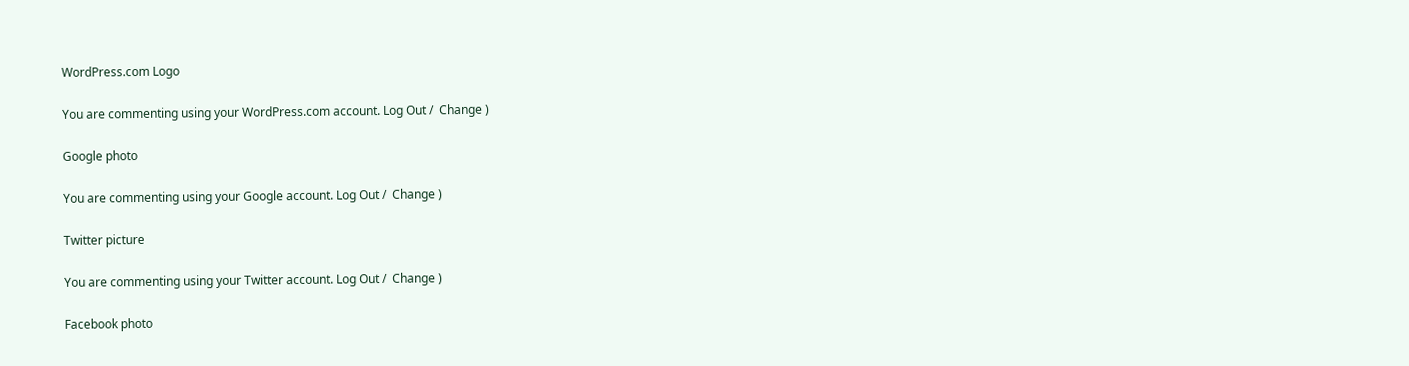WordPress.com Logo

You are commenting using your WordPress.com account. Log Out /  Change )

Google photo

You are commenting using your Google account. Log Out /  Change )

Twitter picture

You are commenting using your Twitter account. Log Out /  Change )

Facebook photo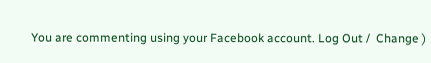You are commenting using your Facebook account. Log Out /  Change )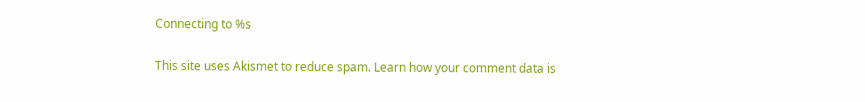Connecting to %s

This site uses Akismet to reduce spam. Learn how your comment data is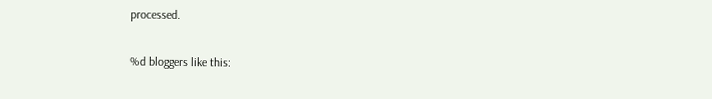processed.

%d bloggers like this: